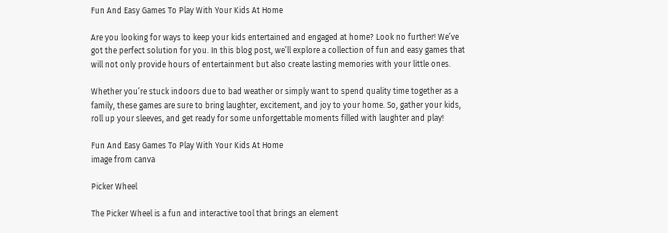Fun And Easy Games To Play With Your Kids At Home

Are you looking for ways to keep your kids entertained and engaged at home? Look no further! We’ve got the perfect solution for you. In this blog post, we’ll explore a collection of fun and easy games that will not only provide hours of entertainment but also create lasting memories with your little ones.

Whether you’re stuck indoors due to bad weather or simply want to spend quality time together as a family, these games are sure to bring laughter, excitement, and joy to your home. So, gather your kids, roll up your sleeves, and get ready for some unforgettable moments filled with laughter and play!

Fun And Easy Games To Play With Your Kids At Home
image from canva

Picker Wheel

The Picker Wheel is a fun and interactive tool that brings an element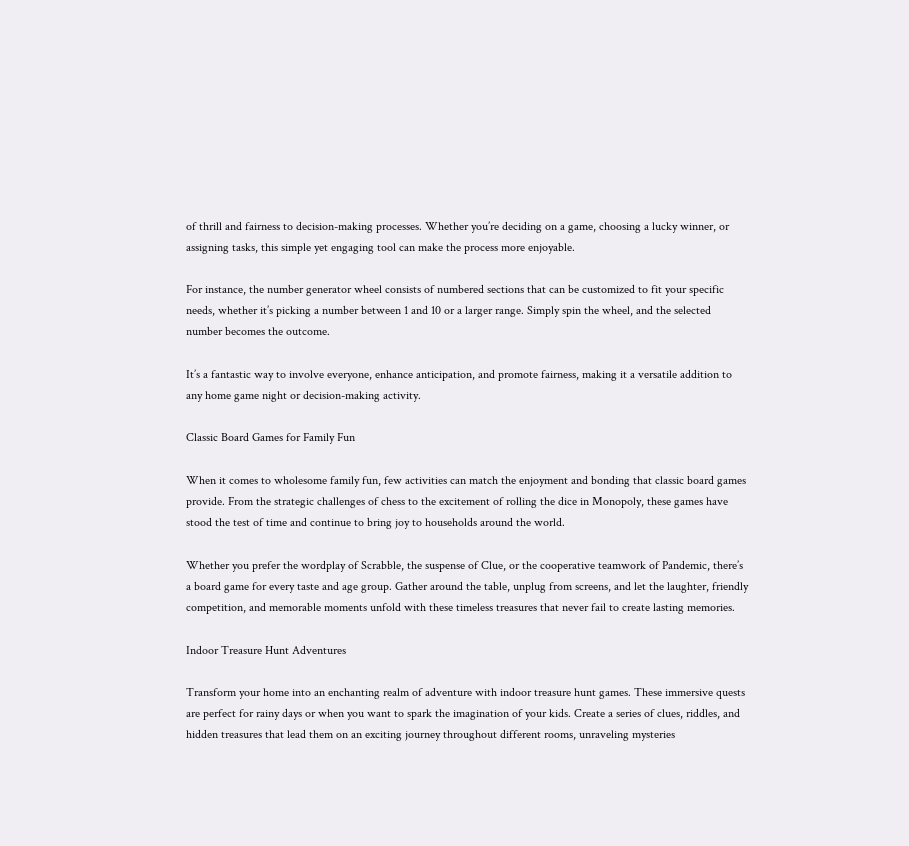of thrill and fairness to decision-making processes. Whether you’re deciding on a game, choosing a lucky winner, or assigning tasks, this simple yet engaging tool can make the process more enjoyable.

For instance, the number generator wheel consists of numbered sections that can be customized to fit your specific needs, whether it’s picking a number between 1 and 10 or a larger range. Simply spin the wheel, and the selected number becomes the outcome.

It’s a fantastic way to involve everyone, enhance anticipation, and promote fairness, making it a versatile addition to any home game night or decision-making activity.

Classic Board Games for Family Fun

When it comes to wholesome family fun, few activities can match the enjoyment and bonding that classic board games provide. From the strategic challenges of chess to the excitement of rolling the dice in Monopoly, these games have stood the test of time and continue to bring joy to households around the world.

Whether you prefer the wordplay of Scrabble, the suspense of Clue, or the cooperative teamwork of Pandemic, there’s a board game for every taste and age group. Gather around the table, unplug from screens, and let the laughter, friendly competition, and memorable moments unfold with these timeless treasures that never fail to create lasting memories.

Indoor Treasure Hunt Adventures

Transform your home into an enchanting realm of adventure with indoor treasure hunt games. These immersive quests are perfect for rainy days or when you want to spark the imagination of your kids. Create a series of clues, riddles, and hidden treasures that lead them on an exciting journey throughout different rooms, unraveling mysteries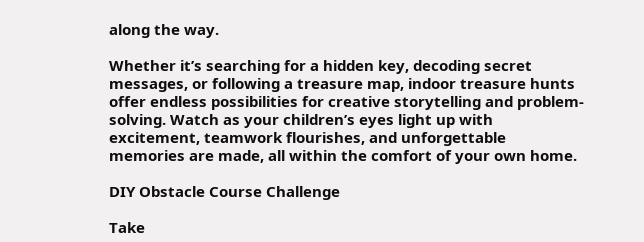along the way.

Whether it’s searching for a hidden key, decoding secret messages, or following a treasure map, indoor treasure hunts offer endless possibilities for creative storytelling and problem-solving. Watch as your children’s eyes light up with excitement, teamwork flourishes, and unforgettable memories are made, all within the comfort of your own home.

DIY Obstacle Course Challenge

Take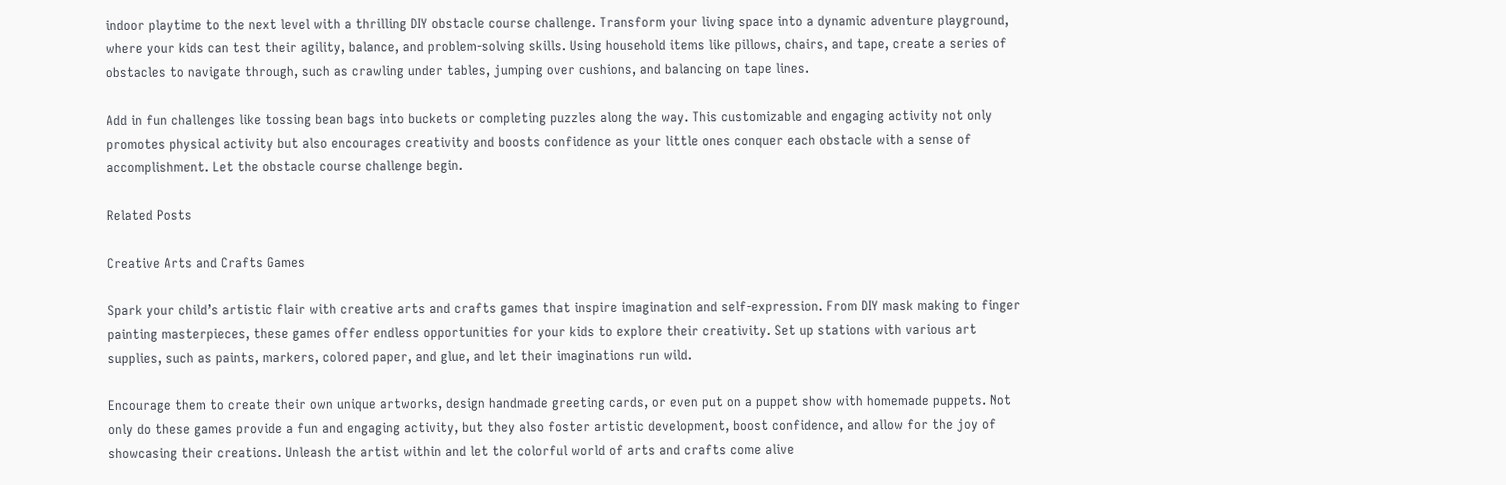indoor playtime to the next level with a thrilling DIY obstacle course challenge. Transform your living space into a dynamic adventure playground, where your kids can test their agility, balance, and problem-solving skills. Using household items like pillows, chairs, and tape, create a series of obstacles to navigate through, such as crawling under tables, jumping over cushions, and balancing on tape lines.

Add in fun challenges like tossing bean bags into buckets or completing puzzles along the way. This customizable and engaging activity not only promotes physical activity but also encourages creativity and boosts confidence as your little ones conquer each obstacle with a sense of accomplishment. Let the obstacle course challenge begin.

Related Posts

Creative Arts and Crafts Games

Spark your child’s artistic flair with creative arts and crafts games that inspire imagination and self-expression. From DIY mask making to finger painting masterpieces, these games offer endless opportunities for your kids to explore their creativity. Set up stations with various art supplies, such as paints, markers, colored paper, and glue, and let their imaginations run wild.

Encourage them to create their own unique artworks, design handmade greeting cards, or even put on a puppet show with homemade puppets. Not only do these games provide a fun and engaging activity, but they also foster artistic development, boost confidence, and allow for the joy of showcasing their creations. Unleash the artist within and let the colorful world of arts and crafts come alive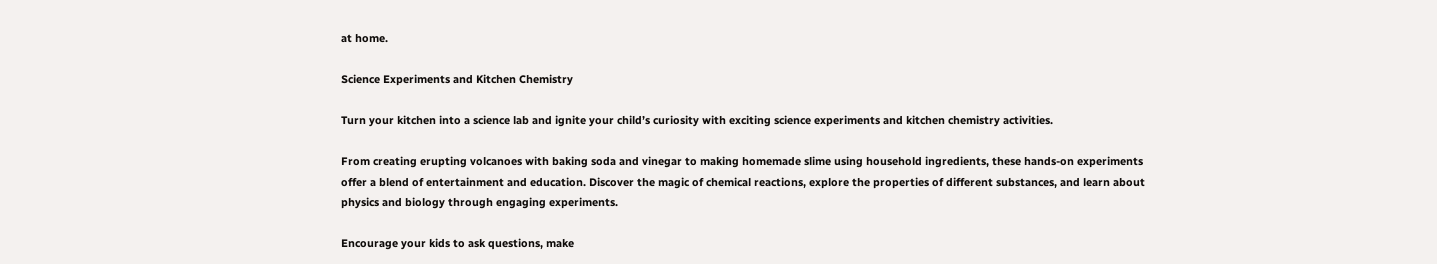at home.

Science Experiments and Kitchen Chemistry

Turn your kitchen into a science lab and ignite your child’s curiosity with exciting science experiments and kitchen chemistry activities.

From creating erupting volcanoes with baking soda and vinegar to making homemade slime using household ingredients, these hands-on experiments offer a blend of entertainment and education. Discover the magic of chemical reactions, explore the properties of different substances, and learn about physics and biology through engaging experiments.

Encourage your kids to ask questions, make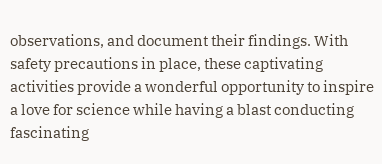observations, and document their findings. With safety precautions in place, these captivating activities provide a wonderful opportunity to inspire a love for science while having a blast conducting fascinating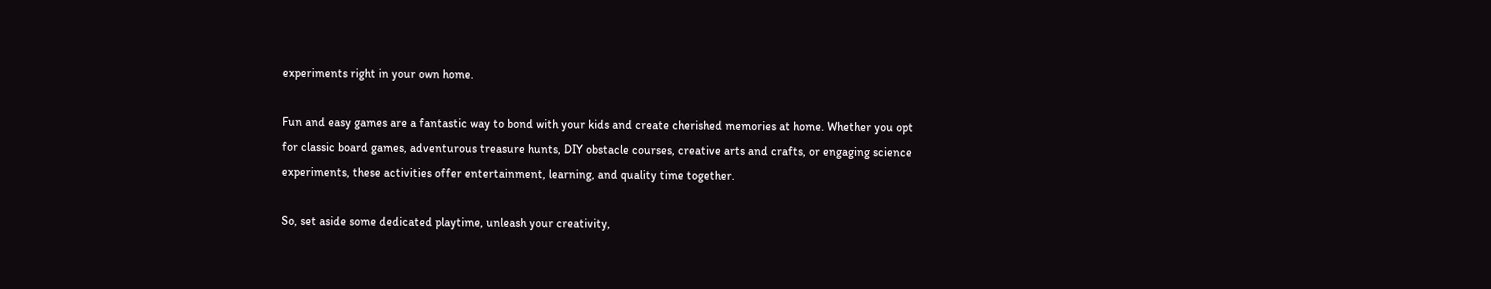experiments right in your own home.

Fun and easy games are a fantastic way to bond with your kids and create cherished memories at home. Whether you opt for classic board games, adventurous treasure hunts, DIY obstacle courses, creative arts and crafts, or engaging science experiments, these activities offer entertainment, learning, and quality time together.

So, set aside some dedicated playtime, unleash your creativity,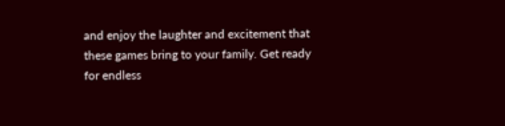and enjoy the laughter and excitement that these games bring to your family. Get ready for endless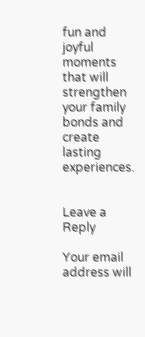fun and joyful moments that will strengthen your family bonds and create lasting experiences.


Leave a Reply

Your email address will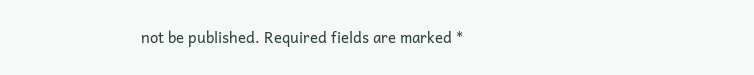not be published. Required fields are marked *